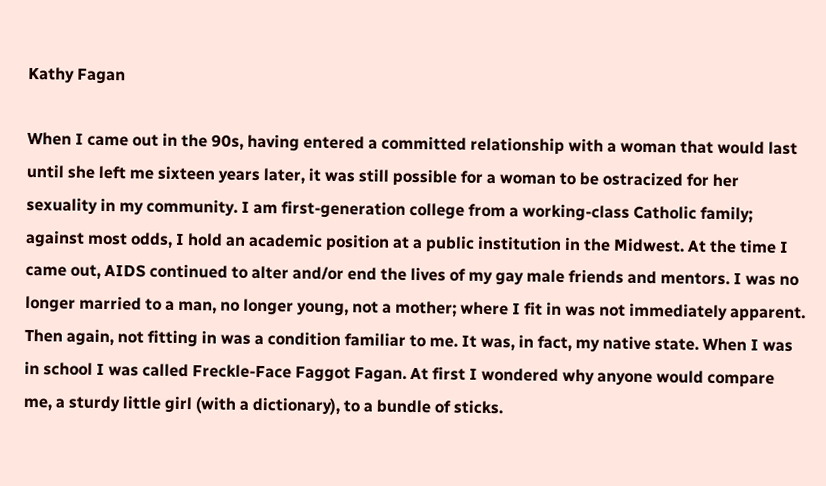Kathy Fagan

When I came out in the 90s, having entered a committed relationship with a woman that would last until she left me sixteen years later, it was still possible for a woman to be ostracized for her sexuality in my community. I am first-generation college from a working-class Catholic family; against most odds, I hold an academic position at a public institution in the Midwest. At the time I came out, AIDS continued to alter and/or end the lives of my gay male friends and mentors. I was no longer married to a man, no longer young, not a mother; where I fit in was not immediately apparent. Then again, not fitting in was a condition familiar to me. It was, in fact, my native state. When I was in school I was called Freckle-Face Faggot Fagan. At first I wondered why anyone would compare me, a sturdy little girl (with a dictionary), to a bundle of sticks.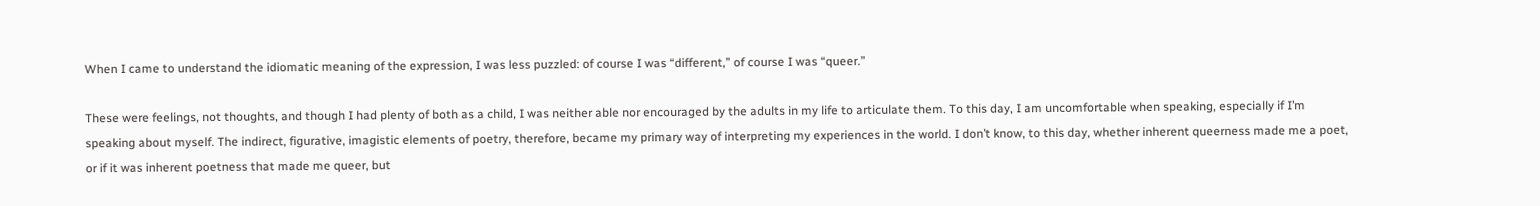When I came to understand the idiomatic meaning of the expression, I was less puzzled: of course I was “different,” of course I was “queer.”

These were feelings, not thoughts, and though I had plenty of both as a child, I was neither able nor encouraged by the adults in my life to articulate them. To this day, I am uncomfortable when speaking, especially if I’m speaking about myself. The indirect, figurative, imagistic elements of poetry, therefore, became my primary way of interpreting my experiences in the world. I don’t know, to this day, whether inherent queerness made me a poet, or if it was inherent poetness that made me queer, but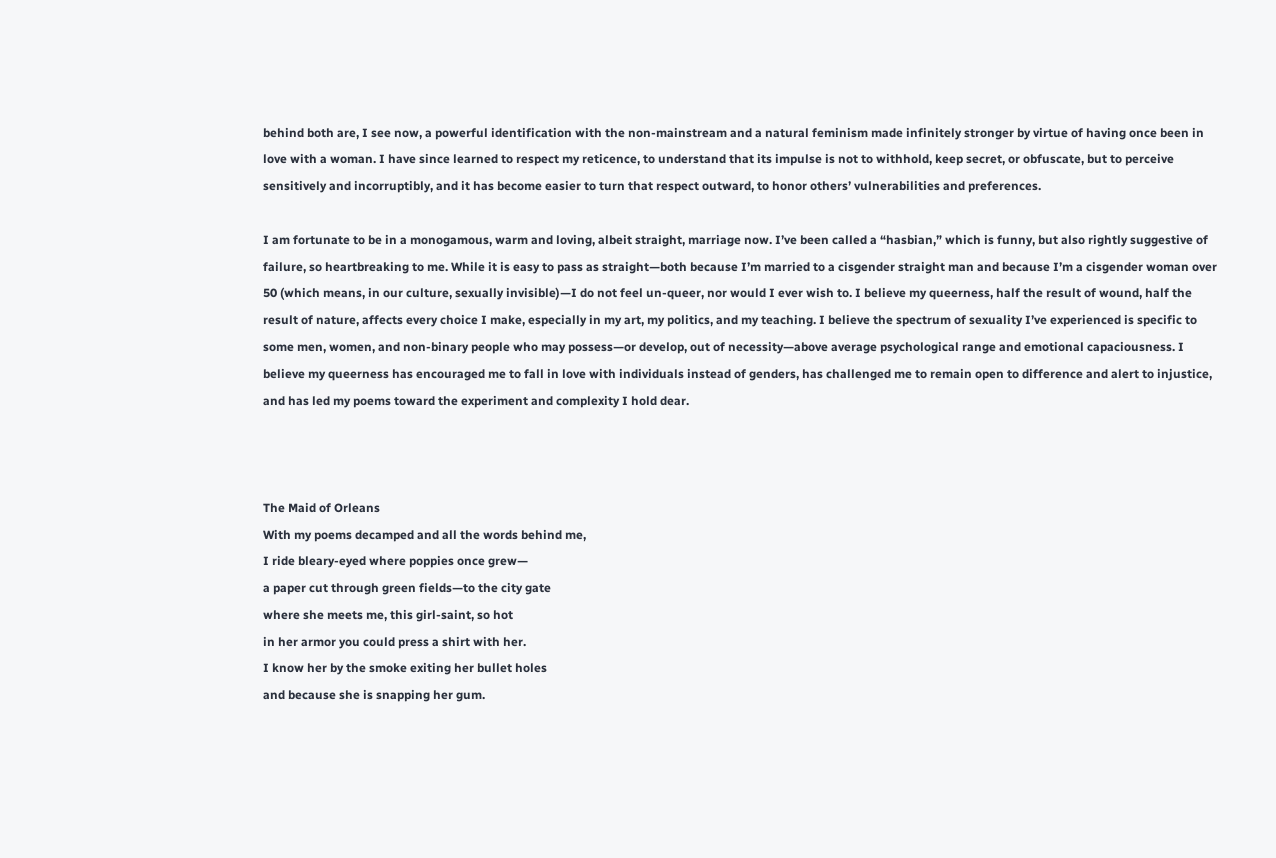behind both are, I see now, a powerful identification with the non-mainstream and a natural feminism made infinitely stronger by virtue of having once been in love with a woman. I have since learned to respect my reticence, to understand that its impulse is not to withhold, keep secret, or obfuscate, but to perceive sensitively and incorruptibly, and it has become easier to turn that respect outward, to honor others’ vulnerabilities and preferences.

I am fortunate to be in a monogamous, warm and loving, albeit straight, marriage now. I’ve been called a “hasbian,” which is funny, but also rightly suggestive of failure, so heartbreaking to me. While it is easy to pass as straight—both because I’m married to a cisgender straight man and because I’m a cisgender woman over 50 (which means, in our culture, sexually invisible)—I do not feel un-queer, nor would I ever wish to. I believe my queerness, half the result of wound, half the result of nature, affects every choice I make, especially in my art, my politics, and my teaching. I believe the spectrum of sexuality I’ve experienced is specific to some men, women, and non-binary people who may possess—or develop, out of necessity—above average psychological range and emotional capaciousness. I believe my queerness has encouraged me to fall in love with individuals instead of genders, has challenged me to remain open to difference and alert to injustice, and has led my poems toward the experiment and complexity I hold dear.



The Maid of Orleans
With my poems decamped and all the words behind me,
I ride bleary-eyed where poppies once grew—
a paper cut through green fields—to the city gate
where she meets me, this girl-saint, so hot
in her armor you could press a shirt with her.
I know her by the smoke exiting her bullet holes
and because she is snapping her gum.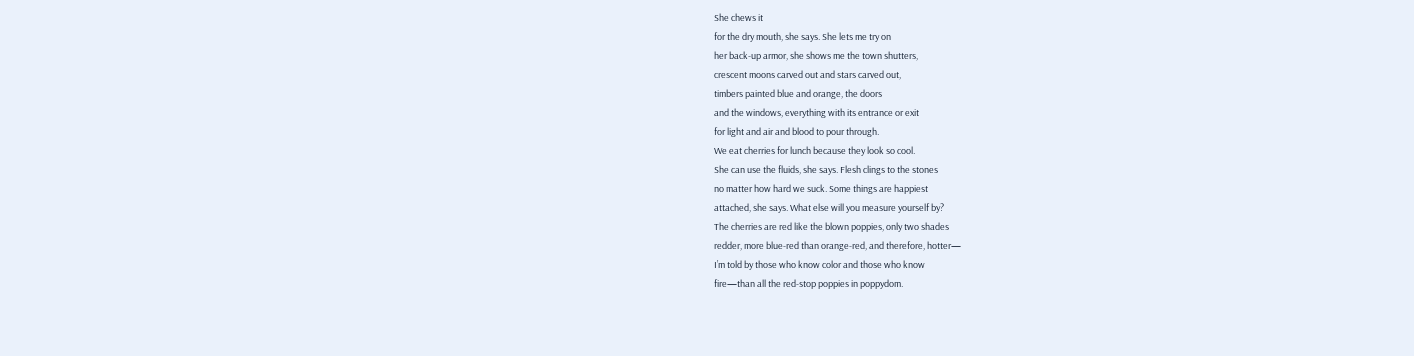She chews it
for the dry mouth, she says. She lets me try on
her back-up armor, she shows me the town shutters,
crescent moons carved out and stars carved out,
timbers painted blue and orange, the doors
and the windows, everything with its entrance or exit
for light and air and blood to pour through.
We eat cherries for lunch because they look so cool.
She can use the fluids, she says. Flesh clings to the stones
no matter how hard we suck. Some things are happiest
attached, she says. What else will you measure yourself by?
The cherries are red like the blown poppies, only two shades
redder, more blue-red than orange-red, and therefore, hotter—
I’m told by those who know color and those who know
fire—than all the red-stop poppies in poppydom.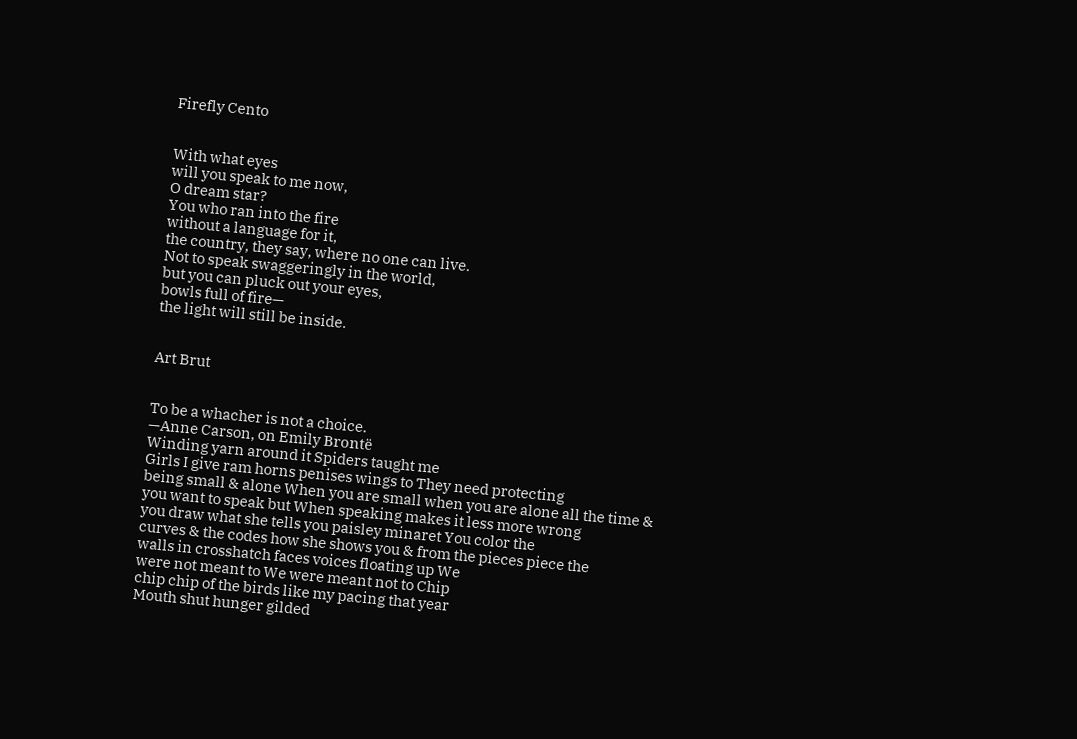Firefly Cento


With what eyes
will you speak to me now,
O dream star?
You who ran into the fire
without a language for it,
the country, they say, where no one can live.
Not to speak swaggeringly in the world,
but you can pluck out your eyes,
bowls full of fire—
the light will still be inside.


Art Brut


To be a whacher is not a choice.
—Anne Carson, on Emily Brontë
Winding yarn around it Spiders taught me
Girls I give ram horns penises wings to They need protecting
being small & alone When you are small when you are alone all the time &
you want to speak but When speaking makes it less more wrong
you draw what she tells you paisley minaret You color the
curves & the codes how she shows you & from the pieces piece the
walls in crosshatch faces voices floating up We
were not meant to We were meant not to Chip
chip chip of the birds like my pacing that year
Mouth shut hunger gilded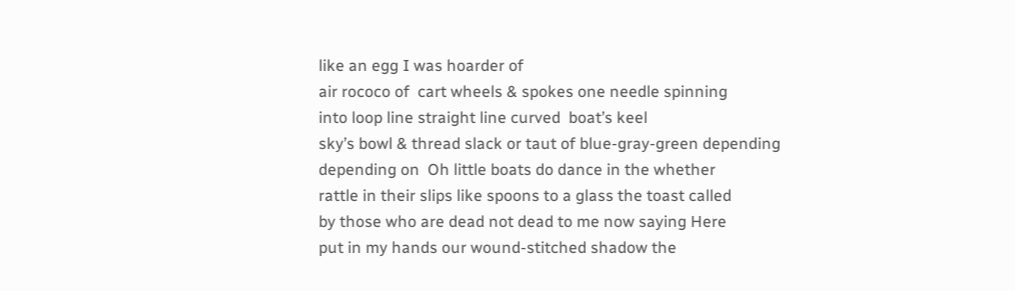like an egg I was hoarder of
air rococo of  cart wheels & spokes one needle spinning
into loop line straight line curved  boat’s keel
sky’s bowl & thread slack or taut of blue-gray-green depending
depending on  Oh little boats do dance in the whether
rattle in their slips like spoons to a glass the toast called
by those who are dead not dead to me now saying Here
put in my hands our wound-stitched shadow the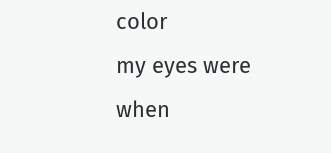color
my eyes were when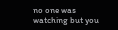no one was watching but you